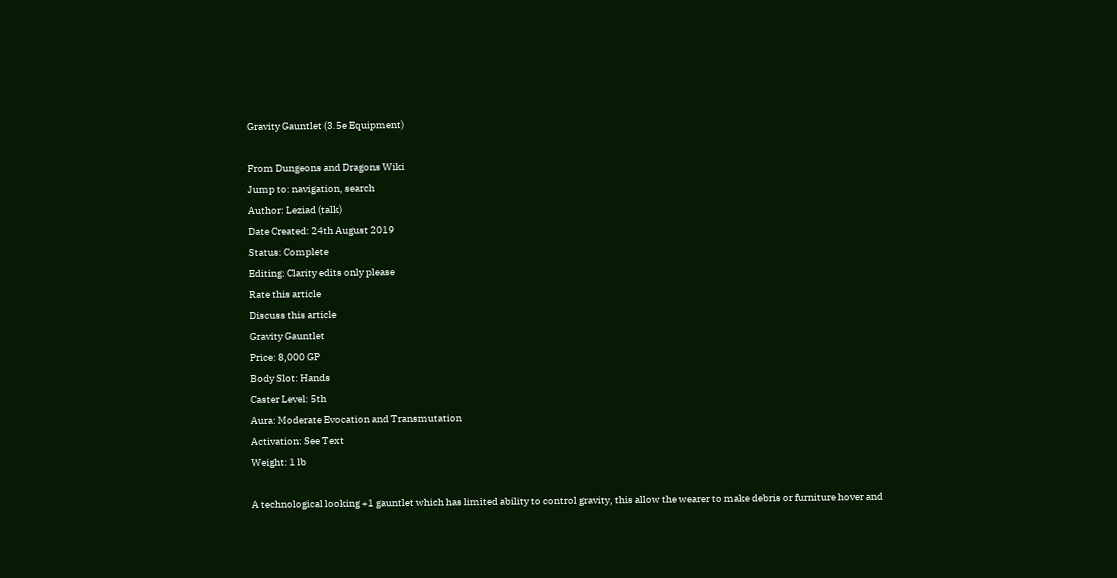Gravity Gauntlet (3.5e Equipment)

From Dungeons and Dragons Wiki
Jump to: navigation, search
Author: Leziad (talk)
Date Created: 24th August 2019
Status: Complete
Editing: Clarity edits only please
Rate this article
Discuss this article
Gravity Gauntlet
Price: 8,000 GP
Body Slot: Hands
Caster Level: 5th
Aura: Moderate Evocation and Transmutation
Activation: See Text
Weight: 1 lb

A technological looking +1 gauntlet which has limited ability to control gravity, this allow the wearer to make debris or furniture hover and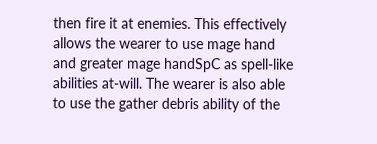then fire it at enemies. This effectively allows the wearer to use mage hand and greater mage handSpC as spell-like abilities at-will. The wearer is also able to use the gather debris ability of the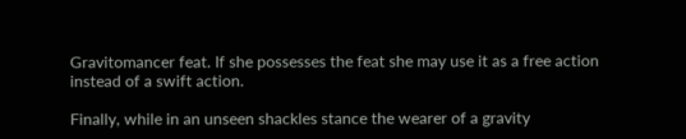Gravitomancer feat. If she possesses the feat she may use it as a free action instead of a swift action.

Finally, while in an unseen shackles stance the wearer of a gravity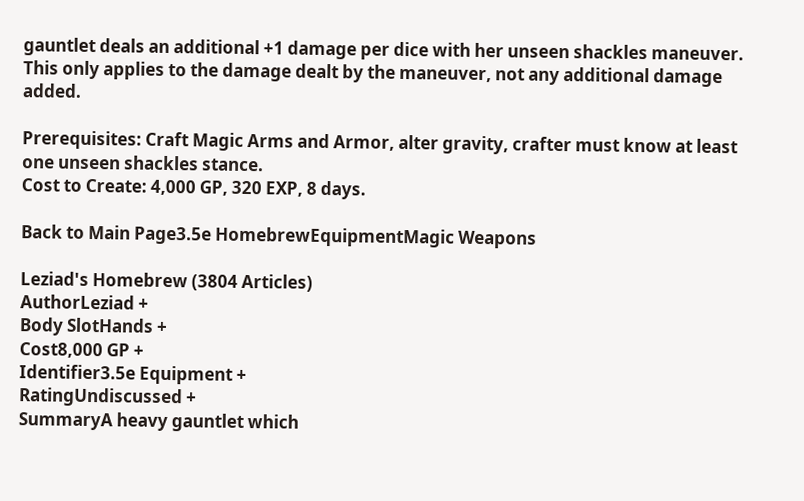gauntlet deals an additional +1 damage per dice with her unseen shackles maneuver. This only applies to the damage dealt by the maneuver, not any additional damage added.

Prerequisites: Craft Magic Arms and Armor, alter gravity, crafter must know at least one unseen shackles stance.
Cost to Create: 4,000 GP, 320 EXP, 8 days.

Back to Main Page3.5e HomebrewEquipmentMagic Weapons

Leziad's Homebrew (3804 Articles)
AuthorLeziad +
Body SlotHands +
Cost8,000 GP +
Identifier3.5e Equipment +
RatingUndiscussed +
SummaryA heavy gauntlet which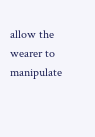allow the wearer to manipulate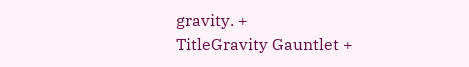gravity. +
TitleGravity Gauntlet +